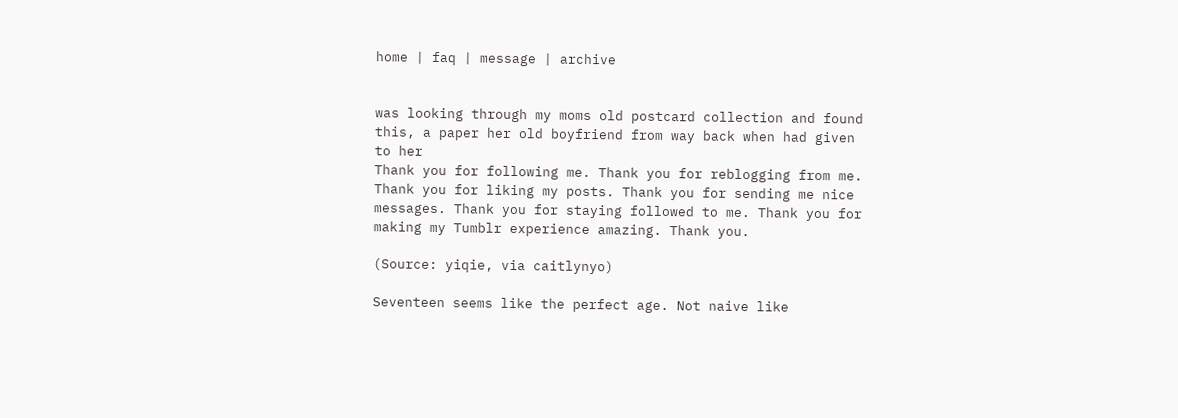home | faq | message | archive


was looking through my moms old postcard collection and found this, a paper her old boyfriend from way back when had given to her
Thank you for following me. Thank you for reblogging from me. Thank you for liking my posts. Thank you for sending me nice messages. Thank you for staying followed to me. Thank you for making my Tumblr experience amazing. Thank you.

(Source: yiqie, via caitlynyo)

Seventeen seems like the perfect age. Not naive like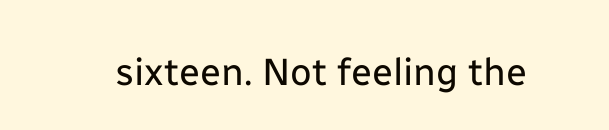sixteen. Not feeling the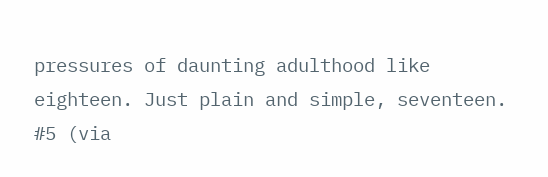pressures of daunting adulthood like eighteen. Just plain and simple, seventeen.
#5 (via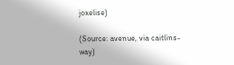joxelise)

(Source: avenue, via caitlins-way)